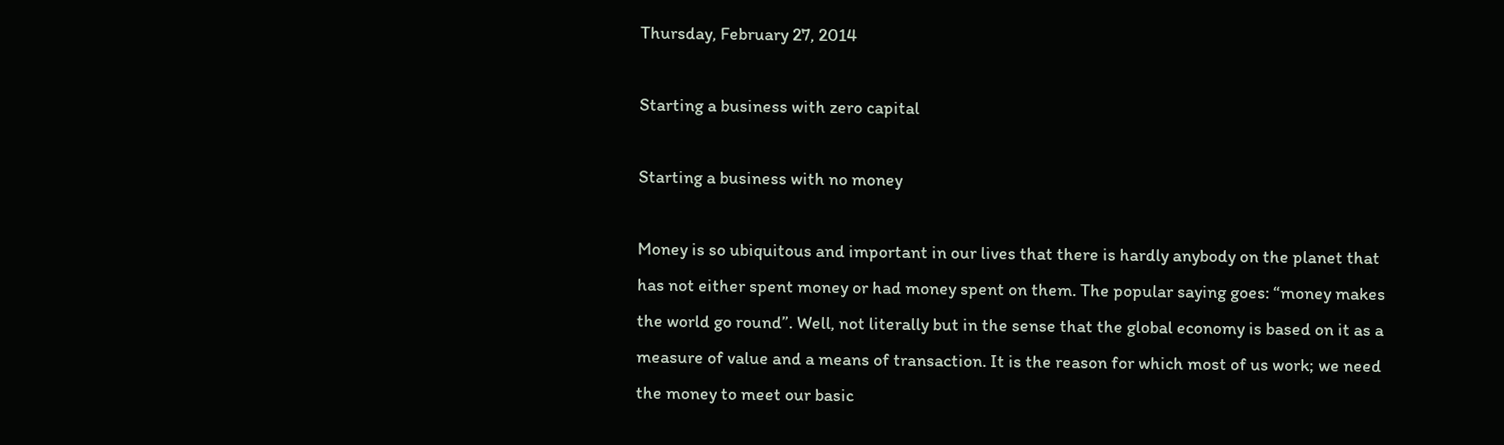Thursday, February 27, 2014

Starting a business with zero capital

Starting a business with no money

Money is so ubiquitous and important in our lives that there is hardly anybody on the planet that has not either spent money or had money spent on them. The popular saying goes: “money makes the world go round”. Well, not literally but in the sense that the global economy is based on it as a measure of value and a means of transaction. It is the reason for which most of us work; we need the money to meet our basic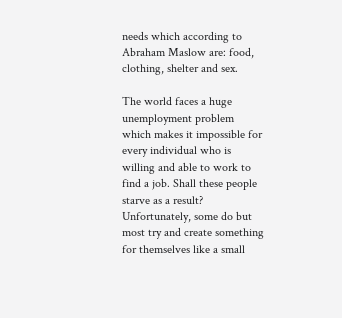needs which according to Abraham Maslow are: food, clothing, shelter and sex.

The world faces a huge unemployment problem which makes it impossible for every individual who is willing and able to work to find a job. Shall these people starve as a result? Unfortunately, some do but most try and create something for themselves like a small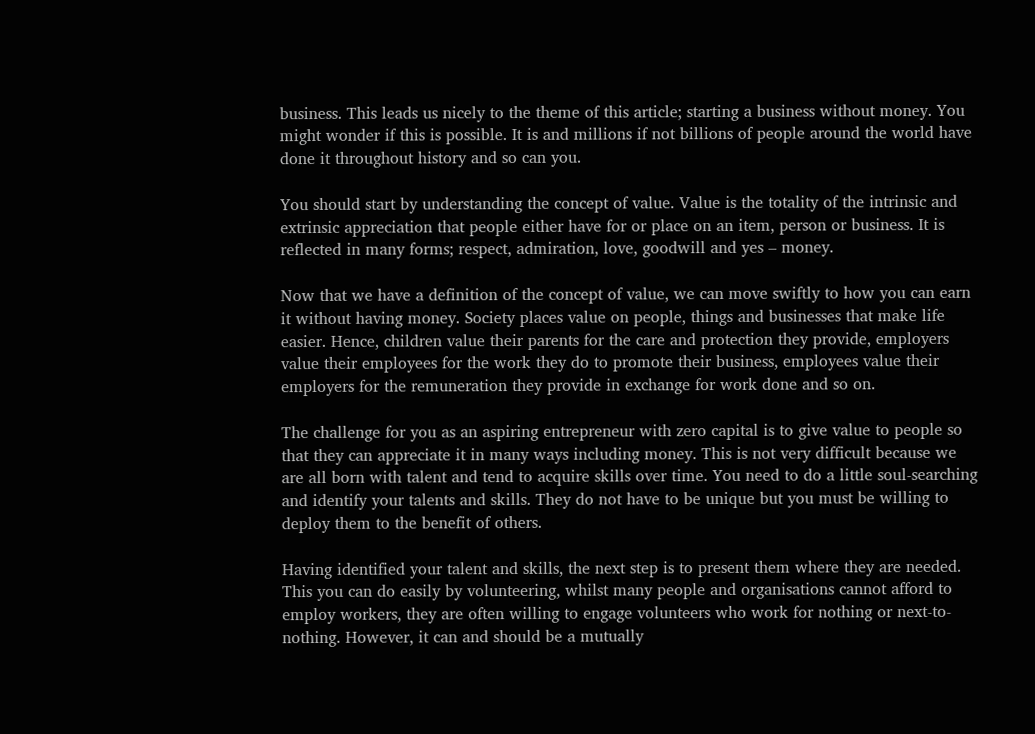business. This leads us nicely to the theme of this article; starting a business without money. You might wonder if this is possible. It is and millions if not billions of people around the world have done it throughout history and so can you.

You should start by understanding the concept of value. Value is the totality of the intrinsic and extrinsic appreciation that people either have for or place on an item, person or business. It is reflected in many forms; respect, admiration, love, goodwill and yes – money.

Now that we have a definition of the concept of value, we can move swiftly to how you can earn it without having money. Society places value on people, things and businesses that make life easier. Hence, children value their parents for the care and protection they provide, employers value their employees for the work they do to promote their business, employees value their employers for the remuneration they provide in exchange for work done and so on.

The challenge for you as an aspiring entrepreneur with zero capital is to give value to people so that they can appreciate it in many ways including money. This is not very difficult because we are all born with talent and tend to acquire skills over time. You need to do a little soul-searching and identify your talents and skills. They do not have to be unique but you must be willing to deploy them to the benefit of others.

Having identified your talent and skills, the next step is to present them where they are needed. This you can do easily by volunteering, whilst many people and organisations cannot afford to employ workers, they are often willing to engage volunteers who work for nothing or next-to-nothing. However, it can and should be a mutually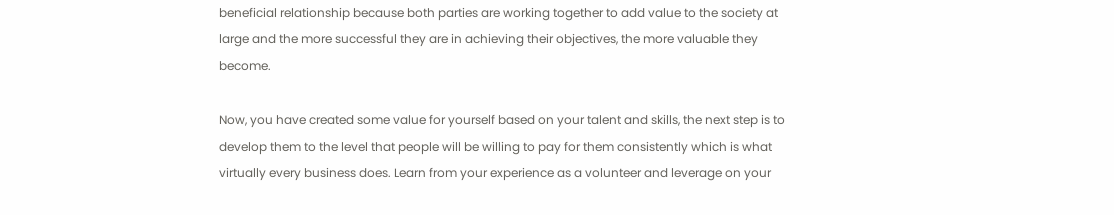beneficial relationship because both parties are working together to add value to the society at large and the more successful they are in achieving their objectives, the more valuable they become.

Now, you have created some value for yourself based on your talent and skills, the next step is to develop them to the level that people will be willing to pay for them consistently which is what virtually every business does. Learn from your experience as a volunteer and leverage on your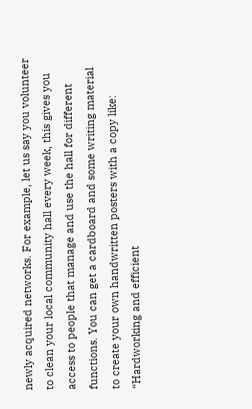newly acquired networks. For example, let us say you volunteer to clean your local community hall every week, this gives you access to people that manage and use the hall for different functions. You can get a cardboard and some writing material to create your own handwritten posters with a copy like: “Hardworking and efficient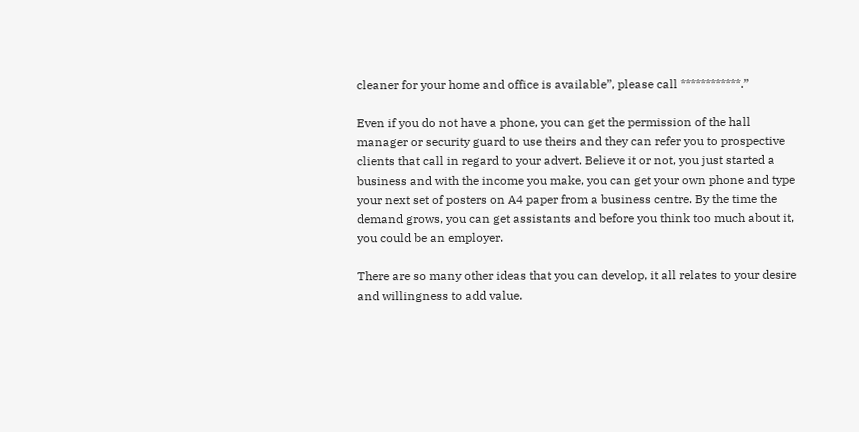cleaner for your home and office is available”, please call ************.”

Even if you do not have a phone, you can get the permission of the hall manager or security guard to use theirs and they can refer you to prospective clients that call in regard to your advert. Believe it or not, you just started a business and with the income you make, you can get your own phone and type your next set of posters on A4 paper from a business centre. By the time the demand grows, you can get assistants and before you think too much about it, you could be an employer.

There are so many other ideas that you can develop, it all relates to your desire and willingness to add value.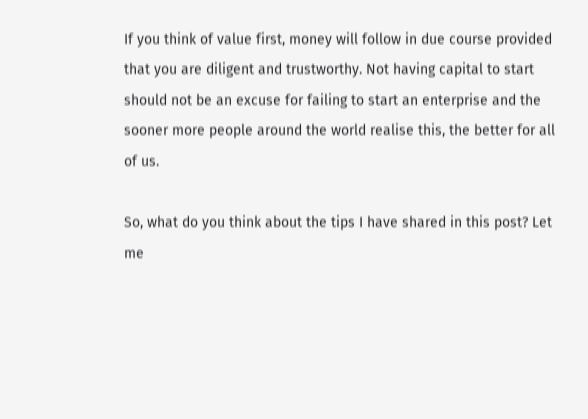If you think of value first, money will follow in due course provided that you are diligent and trustworthy. Not having capital to start should not be an excuse for failing to start an enterprise and the sooner more people around the world realise this, the better for all of us.

So, what do you think about the tips I have shared in this post? Let me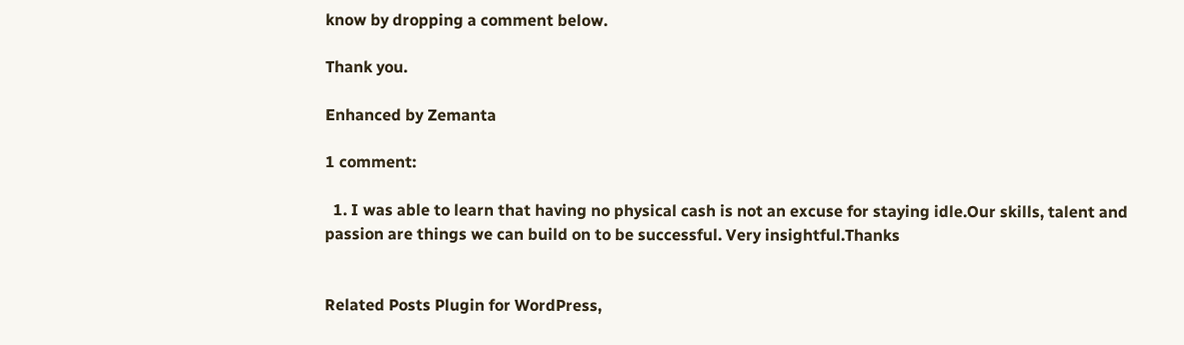know by dropping a comment below.

Thank you.

Enhanced by Zemanta

1 comment:

  1. I was able to learn that having no physical cash is not an excuse for staying idle.Our skills, talent and passion are things we can build on to be successful. Very insightful.Thanks


Related Posts Plugin for WordPress,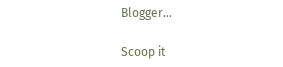Blogger...

Scoop it